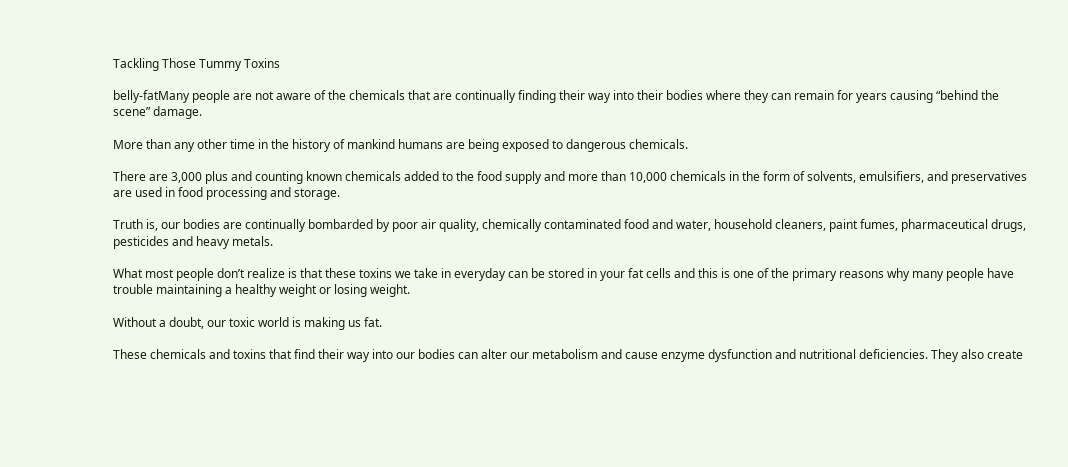Tackling Those Tummy Toxins

belly-fatMany people are not aware of the chemicals that are continually finding their way into their bodies where they can remain for years causing “behind the scene” damage.

More than any other time in the history of mankind humans are being exposed to dangerous chemicals.

There are 3,000 plus and counting known chemicals added to the food supply and more than 10,000 chemicals in the form of solvents, emulsifiers, and preservatives are used in food processing and storage.

Truth is, our bodies are continually bombarded by poor air quality, chemically contaminated food and water, household cleaners, paint fumes, pharmaceutical drugs, pesticides and heavy metals.

What most people don’t realize is that these toxins we take in everyday can be stored in your fat cells and this is one of the primary reasons why many people have trouble maintaining a healthy weight or losing weight.

Without a doubt, our toxic world is making us fat.

These chemicals and toxins that find their way into our bodies can alter our metabolism and cause enzyme dysfunction and nutritional deficiencies. They also create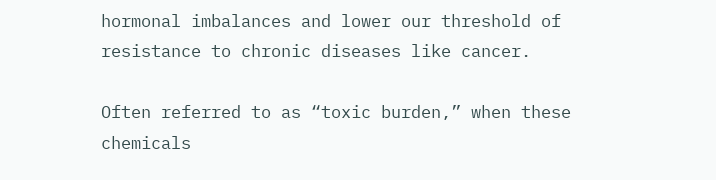hormonal imbalances and lower our threshold of resistance to chronic diseases like cancer.

Often referred to as “toxic burden,” when these chemicals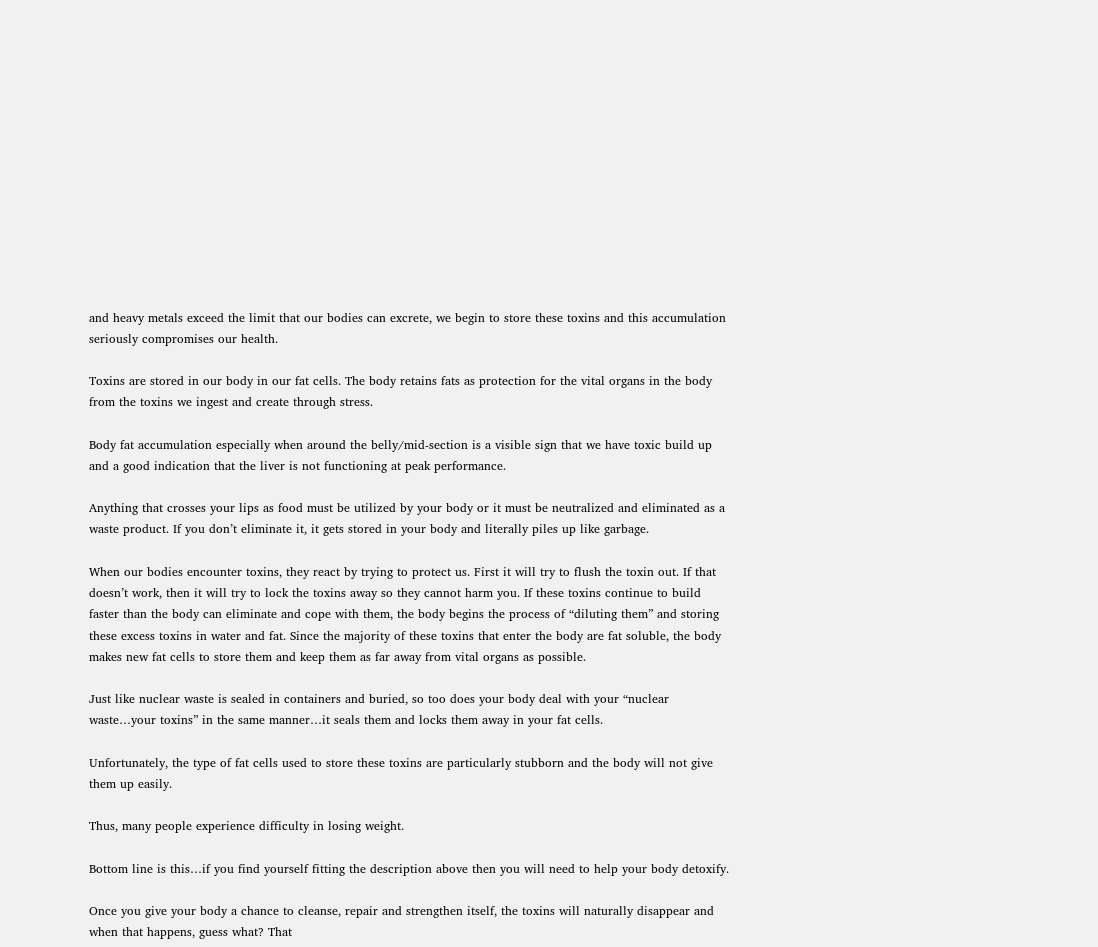and heavy metals exceed the limit that our bodies can excrete, we begin to store these toxins and this accumulation seriously compromises our health.

Toxins are stored in our body in our fat cells. The body retains fats as protection for the vital organs in the body from the toxins we ingest and create through stress.

Body fat accumulation especially when around the belly/mid-section is a visible sign that we have toxic build up and a good indication that the liver is not functioning at peak performance.

Anything that crosses your lips as food must be utilized by your body or it must be neutralized and eliminated as a waste product. If you don’t eliminate it, it gets stored in your body and literally piles up like garbage.

When our bodies encounter toxins, they react by trying to protect us. First it will try to flush the toxin out. If that doesn’t work, then it will try to lock the toxins away so they cannot harm you. If these toxins continue to build faster than the body can eliminate and cope with them, the body begins the process of “diluting them” and storing these excess toxins in water and fat. Since the majority of these toxins that enter the body are fat soluble, the body makes new fat cells to store them and keep them as far away from vital organs as possible.

Just like nuclear waste is sealed in containers and buried, so too does your body deal with your “nuclear waste…your toxins” in the same manner…it seals them and locks them away in your fat cells.

Unfortunately, the type of fat cells used to store these toxins are particularly stubborn and the body will not give them up easily.

Thus, many people experience difficulty in losing weight.

Bottom line is this…if you find yourself fitting the description above then you will need to help your body detoxify.

Once you give your body a chance to cleanse, repair and strengthen itself, the toxins will naturally disappear and when that happens, guess what? That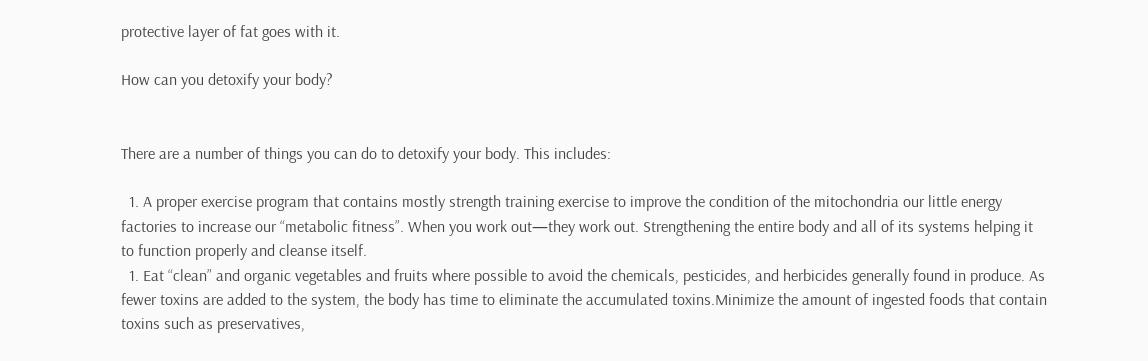protective layer of fat goes with it.

How can you detoxify your body?


There are a number of things you can do to detoxify your body. This includes:

  1. A proper exercise program that contains mostly strength training exercise to improve the condition of the mitochondria our little energy factories to increase our “metabolic fitness”. When you work out—they work out. Strengthening the entire body and all of its systems helping it to function properly and cleanse itself.
  1. Eat “clean” and organic vegetables and fruits where possible to avoid the chemicals, pesticides, and herbicides generally found in produce. As fewer toxins are added to the system, the body has time to eliminate the accumulated toxins.Minimize the amount of ingested foods that contain toxins such as preservatives,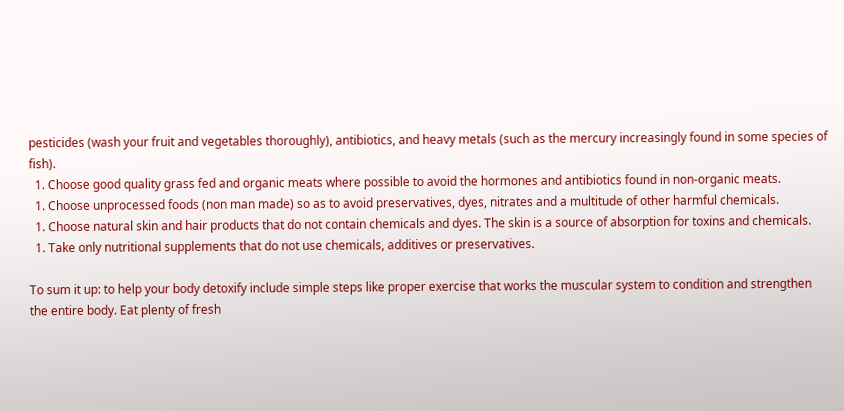pesticides (wash your fruit and vegetables thoroughly), antibiotics, and heavy metals (such as the mercury increasingly found in some species of fish).
  1. Choose good quality grass fed and organic meats where possible to avoid the hormones and antibiotics found in non-organic meats.
  1. Choose unprocessed foods (non man made) so as to avoid preservatives, dyes, nitrates and a multitude of other harmful chemicals.
  1. Choose natural skin and hair products that do not contain chemicals and dyes. The skin is a source of absorption for toxins and chemicals.
  1. Take only nutritional supplements that do not use chemicals, additives or preservatives.

To sum it up: to help your body detoxify include simple steps like proper exercise that works the muscular system to condition and strengthen the entire body. Eat plenty of fresh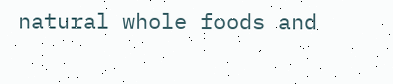natural whole foods and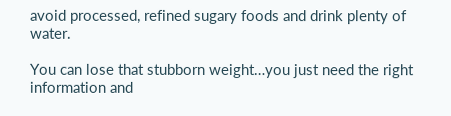avoid processed, refined sugary foods and drink plenty of water.

You can lose that stubborn weight…you just need the right information and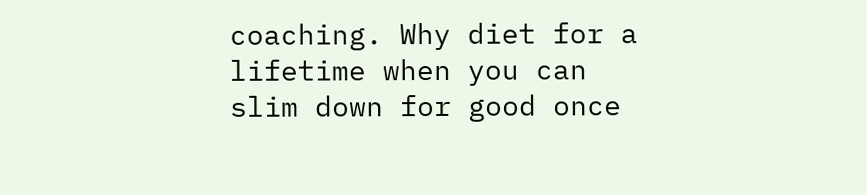coaching. Why diet for a lifetime when you can slim down for good once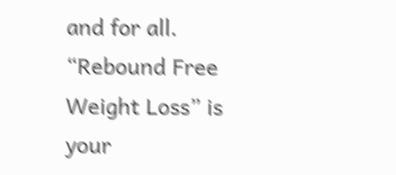and for all. “Rebound Free Weight Loss” is your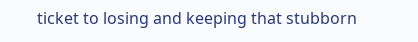ticket to losing and keeping that stubborn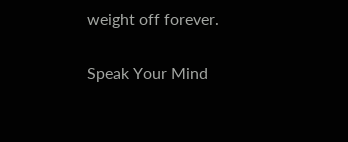weight off forever.

Speak Your Mind